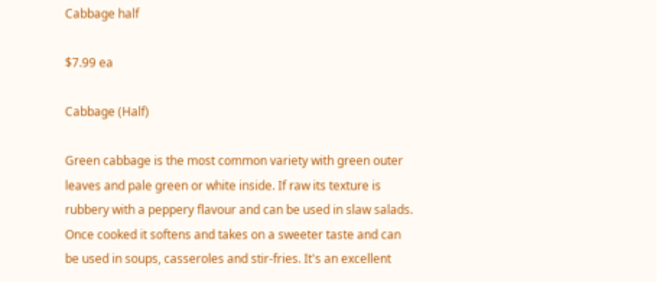Cabbage half

$7.99 ea

Cabbage (Half)

Green cabbage is the most common variety with green outer leaves and pale green or white inside. If raw its texture is rubbery with a peppery flavour and can be used in slaw salads. Once cooked it softens and takes on a sweeter taste and can be used in soups, casseroles and stir-fries. It's an excellent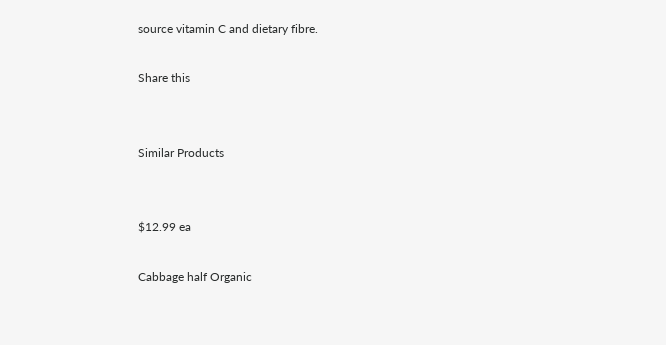source vitamin C and dietary fibre.

Share this


Similar Products


$12.99 ea

Cabbage half Organic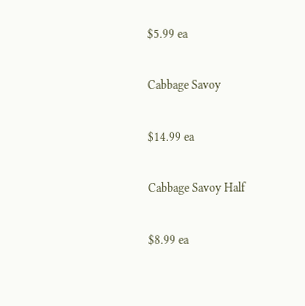$5.99 ea

Cabbage Savoy

$14.99 ea

Cabbage Savoy Half

$8.99 ea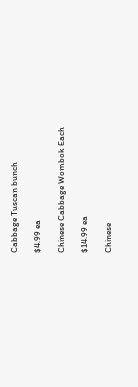Cabbage Tuscan bunch

$4.99 ea

Chinese Cabbage Wombok Each

$14.99 ea

Chinese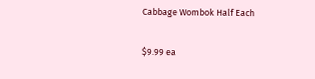Cabbage Wombok Half Each

$9.99 ea